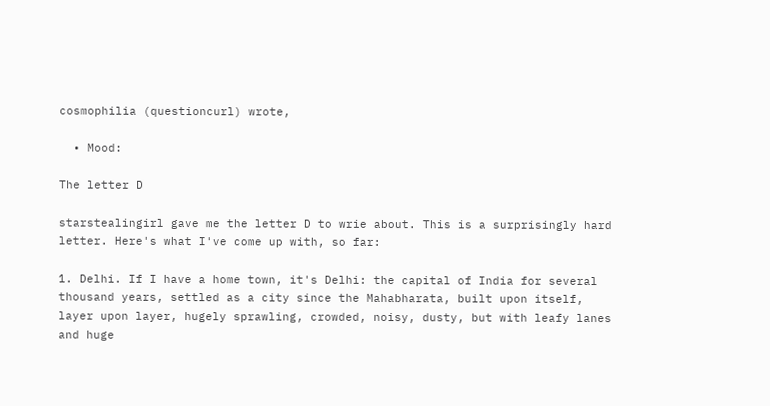cosmophilia (questioncurl) wrote,

  • Mood:

The letter D

starstealingirl gave me the letter D to wrie about. This is a surprisingly hard letter. Here's what I've come up with, so far:

1. Delhi. If I have a home town, it's Delhi: the capital of India for several thousand years, settled as a city since the Mahabharata, built upon itself, layer upon layer, hugely sprawling, crowded, noisy, dusty, but with leafy lanes and huge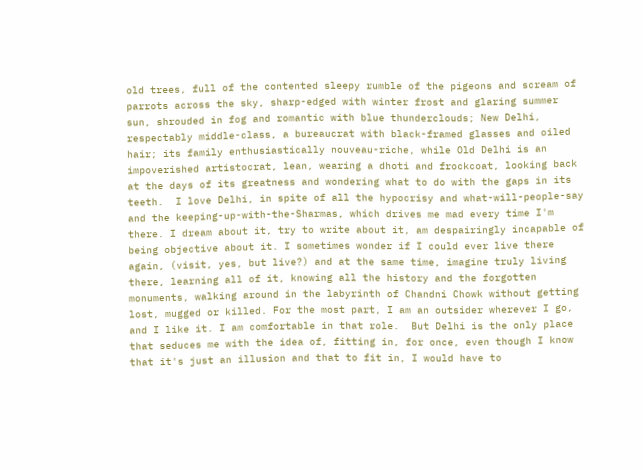old trees, full of the contented sleepy rumble of the pigeons and scream of parrots across the sky, sharp-edged with winter frost and glaring summer sun, shrouded in fog and romantic with blue thunderclouds; New Delhi, respectably middle-class, a bureaucrat with black-framed glasses and oiled hair; its family enthusiastically nouveau-riche, while Old Delhi is an impoverished artistocrat, lean, wearing a dhoti and frockcoat, looking back at the days of its greatness and wondering what to do with the gaps in its teeth.  I love Delhi, in spite of all the hypocrisy and what-will-people-say and the keeping-up-with-the-Sharmas, which drives me mad every time I'm there. I dream about it, try to write about it, am despairingly incapable of being objective about it. I sometimes wonder if I could ever live there again, (visit, yes, but live?) and at the same time, imagine truly living there, learning all of it, knowing all the history and the forgotten monuments, walking around in the labyrinth of Chandni Chowk without getting lost, mugged or killed. For the most part, I am an outsider wherever I go, and I like it. I am comfortable in that role.  But Delhi is the only place that seduces me with the idea of, fitting in, for once, even though I know that it's just an illusion and that to fit in, I would have to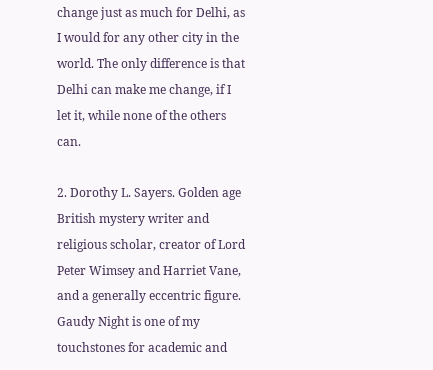change just as much for Delhi, as I would for any other city in the world. The only difference is that Delhi can make me change, if I let it, while none of the others can.

2. Dorothy L. Sayers. Golden age British mystery writer and religious scholar, creator of Lord Peter Wimsey and Harriet Vane, and a generally eccentric figure. Gaudy Night is one of my touchstones for academic and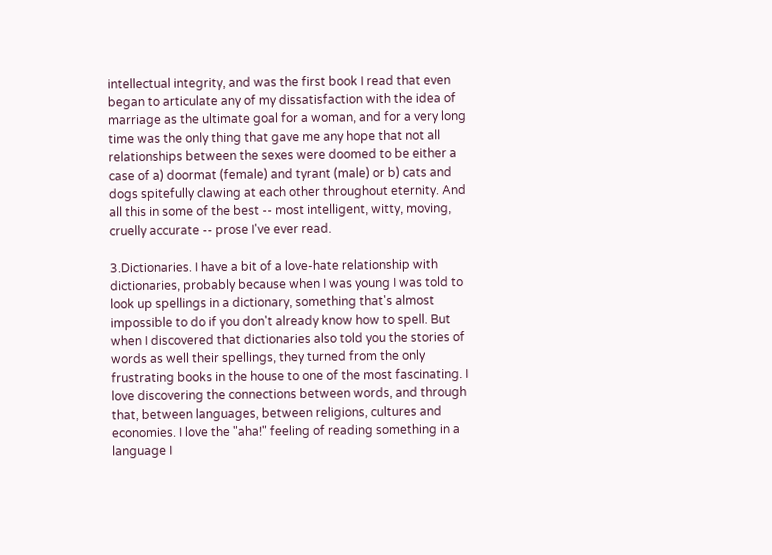intellectual integrity, and was the first book I read that even began to articulate any of my dissatisfaction with the idea of marriage as the ultimate goal for a woman, and for a very long time was the only thing that gave me any hope that not all relationships between the sexes were doomed to be either a case of a) doormat (female) and tyrant (male) or b) cats and dogs spitefully clawing at each other throughout eternity. And all this in some of the best -- most intelligent, witty, moving, cruelly accurate -- prose I've ever read.

3.Dictionaries. I have a bit of a love-hate relationship with dictionaries, probably because when I was young I was told to look up spellings in a dictionary, something that's almost impossible to do if you don't already know how to spell. But when I discovered that dictionaries also told you the stories of words as well their spellings, they turned from the only frustrating books in the house to one of the most fascinating. I love discovering the connections between words, and through that, between languages, between religions, cultures and economies. I love the "aha!" feeling of reading something in a language I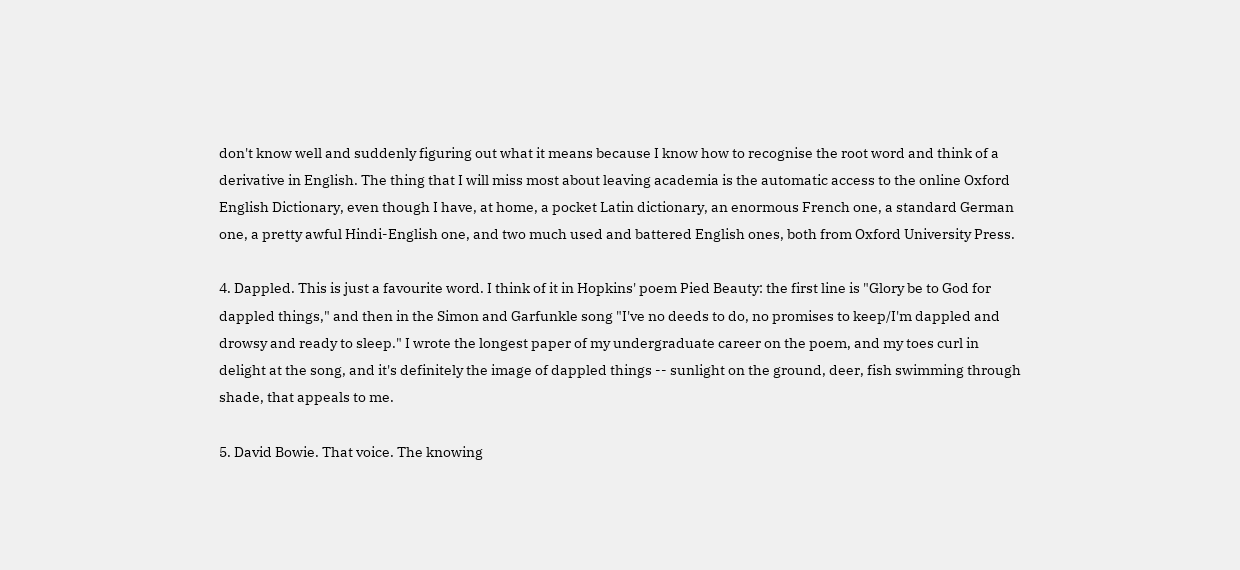don't know well and suddenly figuring out what it means because I know how to recognise the root word and think of a derivative in English. The thing that I will miss most about leaving academia is the automatic access to the online Oxford English Dictionary, even though I have, at home, a pocket Latin dictionary, an enormous French one, a standard German one, a pretty awful Hindi-English one, and two much used and battered English ones, both from Oxford University Press.

4. Dappled. This is just a favourite word. I think of it in Hopkins' poem Pied Beauty: the first line is "Glory be to God for dappled things," and then in the Simon and Garfunkle song "I've no deeds to do, no promises to keep/I'm dappled and drowsy and ready to sleep." I wrote the longest paper of my undergraduate career on the poem, and my toes curl in delight at the song, and it's definitely the image of dappled things -- sunlight on the ground, deer, fish swimming through shade, that appeals to me.

5. David Bowie. That voice. The knowing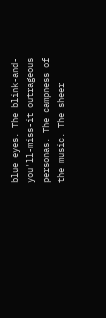blue eyes. The blink-and-you'll-miss-it outrageous personas. The campness of the music. The sheer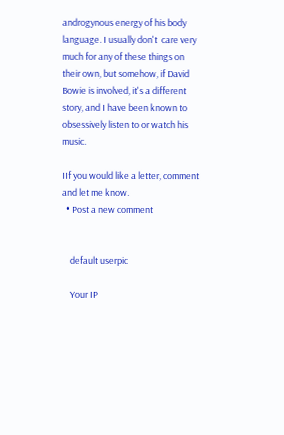androgynous energy of his body language. I usually don't  care very much for any of these things on their own, but somehow, if David Bowie is involved, it's a different story, and I have been known to obsessively listen to or watch his music.

IIf you would like a letter, comment and let me know.
  • Post a new comment


    default userpic

    Your IP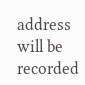address will be recorded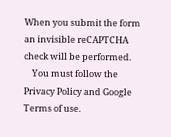When you submit the form an invisible reCAPTCHA check will be performed.
    You must follow the Privacy Policy and Google Terms of use.